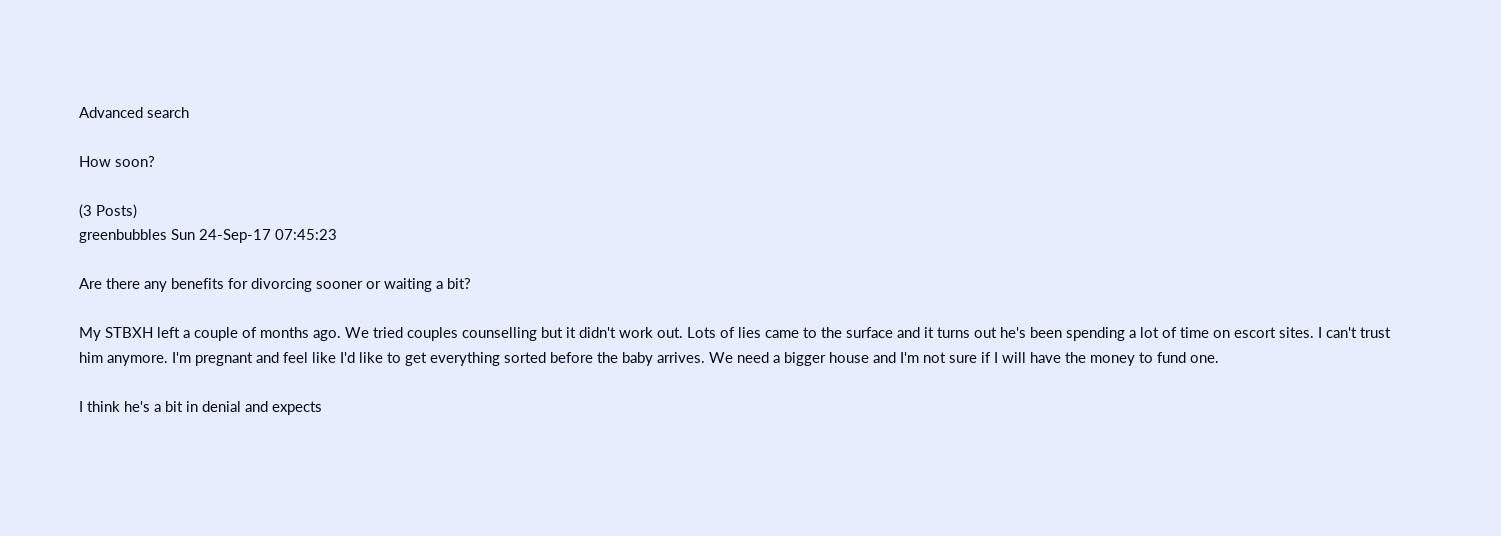Advanced search

How soon?

(3 Posts)
greenbubbles Sun 24-Sep-17 07:45:23

Are there any benefits for divorcing sooner or waiting a bit?

My STBXH left a couple of months ago. We tried couples counselling but it didn't work out. Lots of lies came to the surface and it turns out he's been spending a lot of time on escort sites. I can't trust him anymore. I'm pregnant and feel like I'd like to get everything sorted before the baby arrives. We need a bigger house and I'm not sure if I will have the money to fund one.

I think he's a bit in denial and expects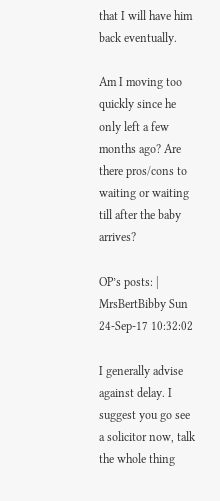that I will have him back eventually.

Am I moving too quickly since he only left a few months ago? Are there pros/cons to waiting or waiting till after the baby arrives?

OP’s posts: |
MrsBertBibby Sun 24-Sep-17 10:32:02

I generally advise against delay. I suggest you go see a solicitor now, talk the whole thing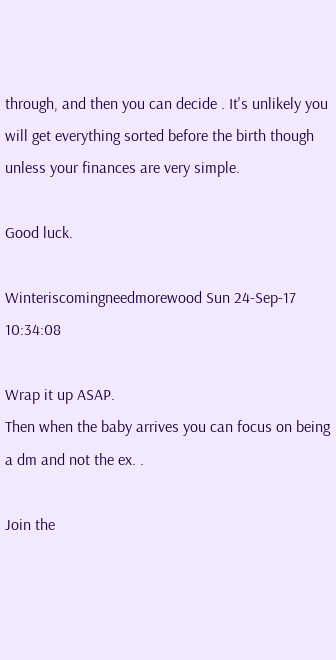through, and then you can decide . It's unlikely you will get everything sorted before the birth though unless your finances are very simple.

Good luck.

Winteriscomingneedmorewood Sun 24-Sep-17 10:34:08

Wrap it up ASAP.
Then when the baby arrives you can focus on being a dm and not the ex. .

Join the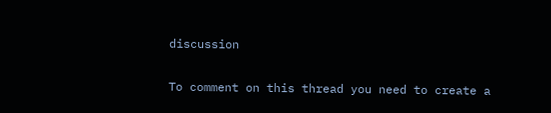discussion

To comment on this thread you need to create a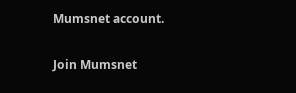Mumsnet account.

Join Mumsnet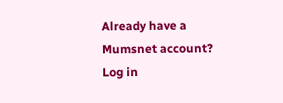Already have a Mumsnet account? Log in